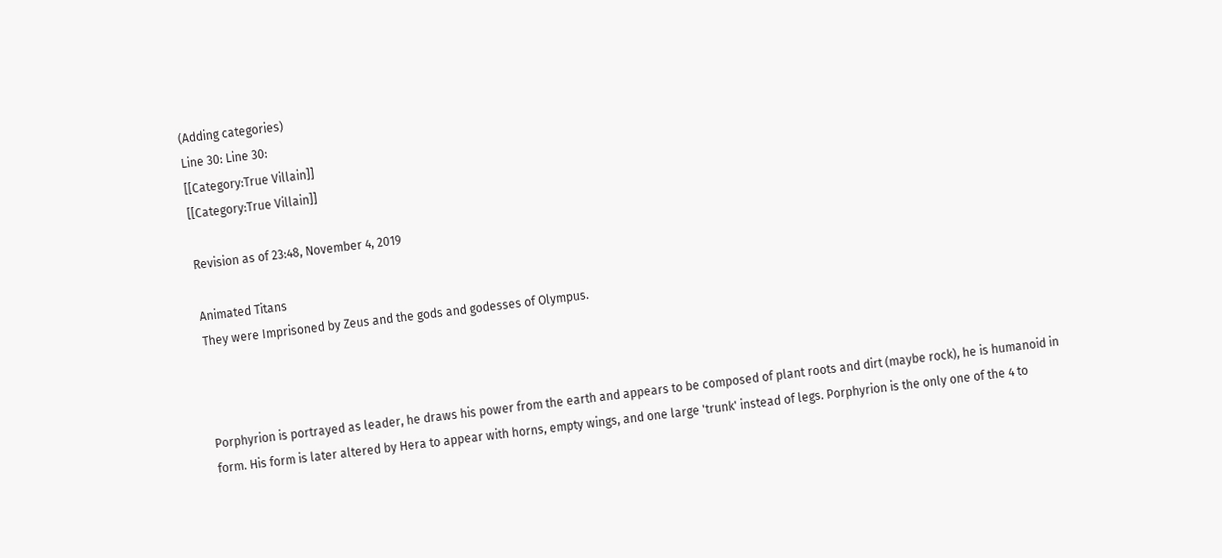(Adding categories)
Line 30: Line 30:
[[Category:True Villain]]
[[Category:True Villain]]

Revision as of 23:48, November 4, 2019

Animated Titans
They were Imprisoned by Zeus and the gods and godesses of Olympus.



Porphyrion is portrayed as leader, he draws his power from the earth and appears to be composed of plant roots and dirt (maybe rock), he is humanoid in form. His form is later altered by Hera to appear with horns, empty wings, and one large 'trunk' instead of legs. Porphyrion is the only one of the 4 to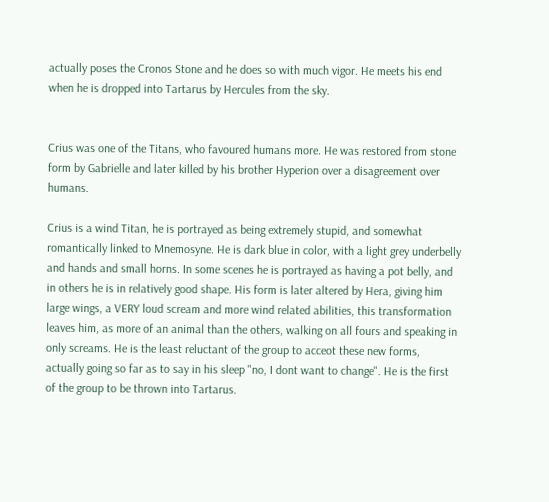actually poses the Cronos Stone and he does so with much vigor. He meets his end when he is dropped into Tartarus by Hercules from the sky.


Crius was one of the Titans, who favoured humans more. He was restored from stone form by Gabrielle and later killed by his brother Hyperion over a disagreement over humans.

Crius is a wind Titan, he is portrayed as being extremely stupid, and somewhat romantically linked to Mnemosyne. He is dark blue in color, with a light grey underbelly and hands and small horns. In some scenes he is portrayed as having a pot belly, and in others he is in relatively good shape. His form is later altered by Hera, giving him large wings, a VERY loud scream and more wind related abilities, this transformation leaves him, as more of an animal than the others, walking on all fours and speaking in only screams. He is the least reluctant of the group to acceot these new forms, actually going so far as to say in his sleep "no, I dont want to change". He is the first of the group to be thrown into Tartarus.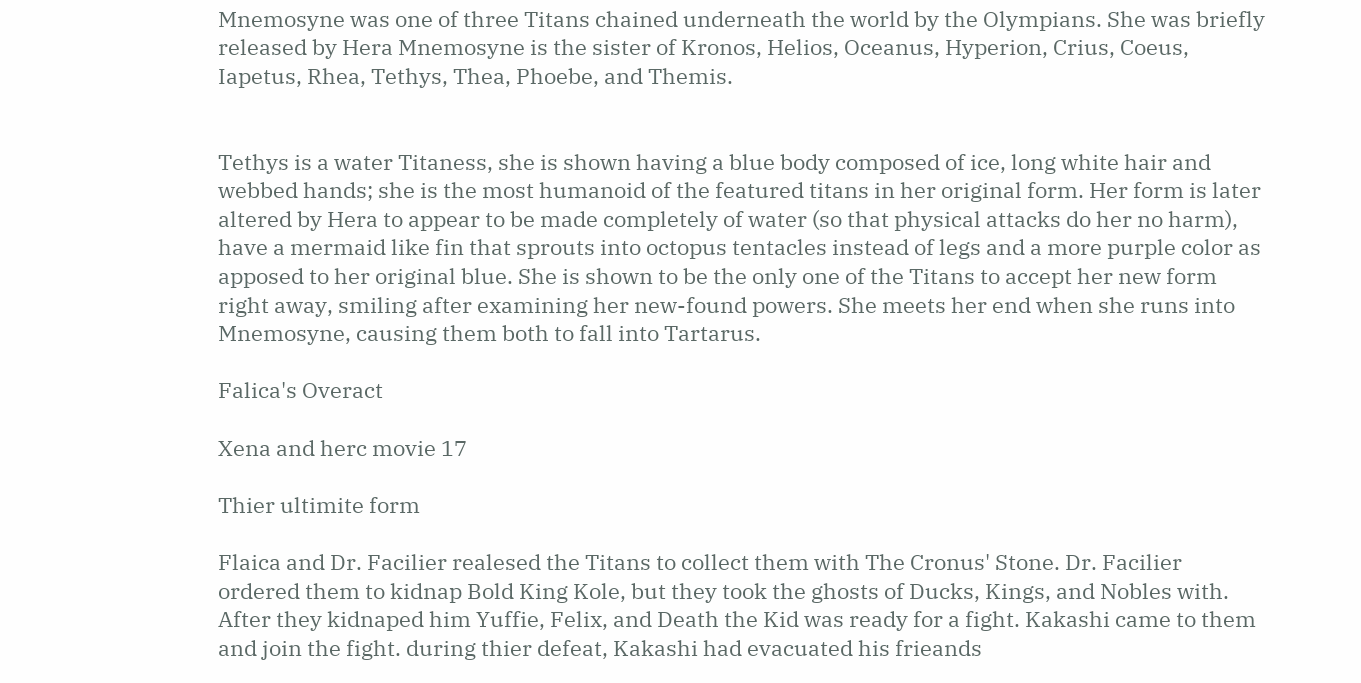Mnemosyne was one of three Titans chained underneath the world by the Olympians. She was briefly released by Hera Mnemosyne is the sister of Kronos, Helios, Oceanus, Hyperion, Crius, Coeus, Iapetus, Rhea, Tethys, Thea, Phoebe, and Themis.


Tethys is a water Titaness, she is shown having a blue body composed of ice, long white hair and webbed hands; she is the most humanoid of the featured titans in her original form. Her form is later altered by Hera to appear to be made completely of water (so that physical attacks do her no harm), have a mermaid like fin that sprouts into octopus tentacles instead of legs and a more purple color as apposed to her original blue. She is shown to be the only one of the Titans to accept her new form right away, smiling after examining her new-found powers. She meets her end when she runs into Mnemosyne, causing them both to fall into Tartarus.

Falica's Overact

Xena and herc movie 17

Thier ultimite form

Flaica and Dr. Facilier realesed the Titans to collect them with The Cronus' Stone. Dr. Facilier ordered them to kidnap Bold King Kole, but they took the ghosts of Ducks, Kings, and Nobles with. After they kidnaped him Yuffie, Felix, and Death the Kid was ready for a fight. Kakashi came to them and join the fight. during thier defeat, Kakashi had evacuated his frieands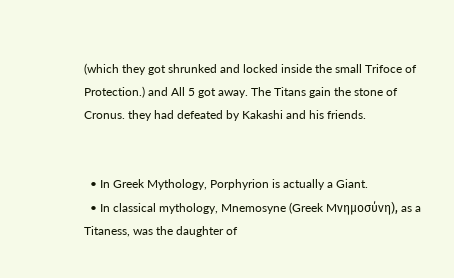(which they got shrunked and locked inside the small Trifoce of Protection.) and All 5 got away. The Titans gain the stone of Cronus. they had defeated by Kakashi and his friends.


  • In Greek Mythology, Porphyrion is actually a Giant.
  • In classical mythology, Mnemosyne (Greek Mνημοσύνη), as a Titaness, was the daughter of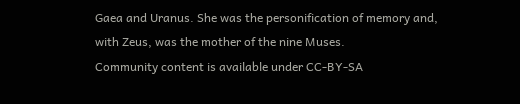Gaea and Uranus. She was the personification of memory and, with Zeus, was the mother of the nine Muses.
Community content is available under CC-BY-SA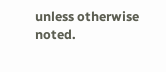unless otherwise noted.